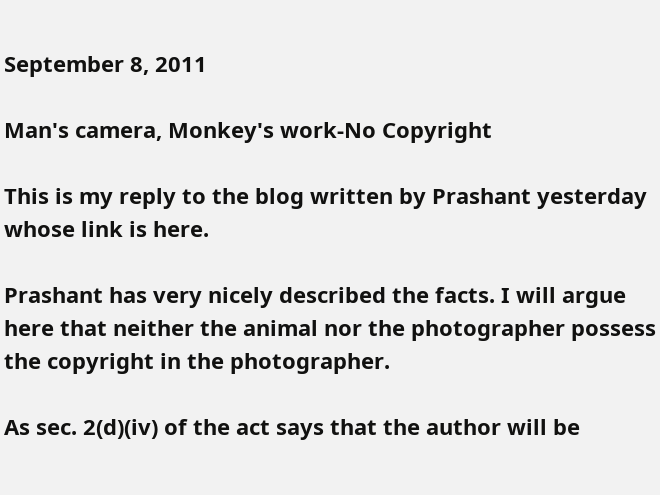September 8, 2011

Man's camera, Monkey's work-No Copyright

This is my reply to the blog written by Prashant yesterday whose link is here.

Prashant has very nicely described the facts. I will argue here that neither the animal nor the photographer possess the copyright in the photographer.

As sec. 2(d)(iv) of the act says that the author will be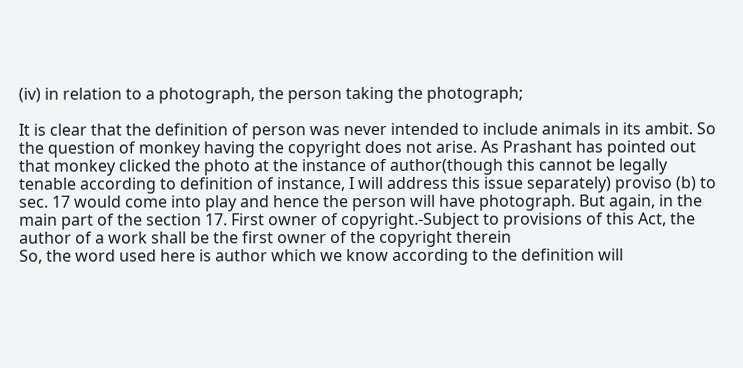(iv) in relation to a photograph, the person taking the photograph;

It is clear that the definition of person was never intended to include animals in its ambit. So the question of monkey having the copyright does not arise. As Prashant has pointed out that monkey clicked the photo at the instance of author(though this cannot be legally tenable according to definition of instance, I will address this issue separately) proviso (b) to sec. 17 would come into play and hence the person will have photograph. But again, in the main part of the section 17. First owner of copyright.-Subject to provisions of this Act, the author of a work shall be the first owner of the copyright therein
So, the word used here is author which we know according to the definition will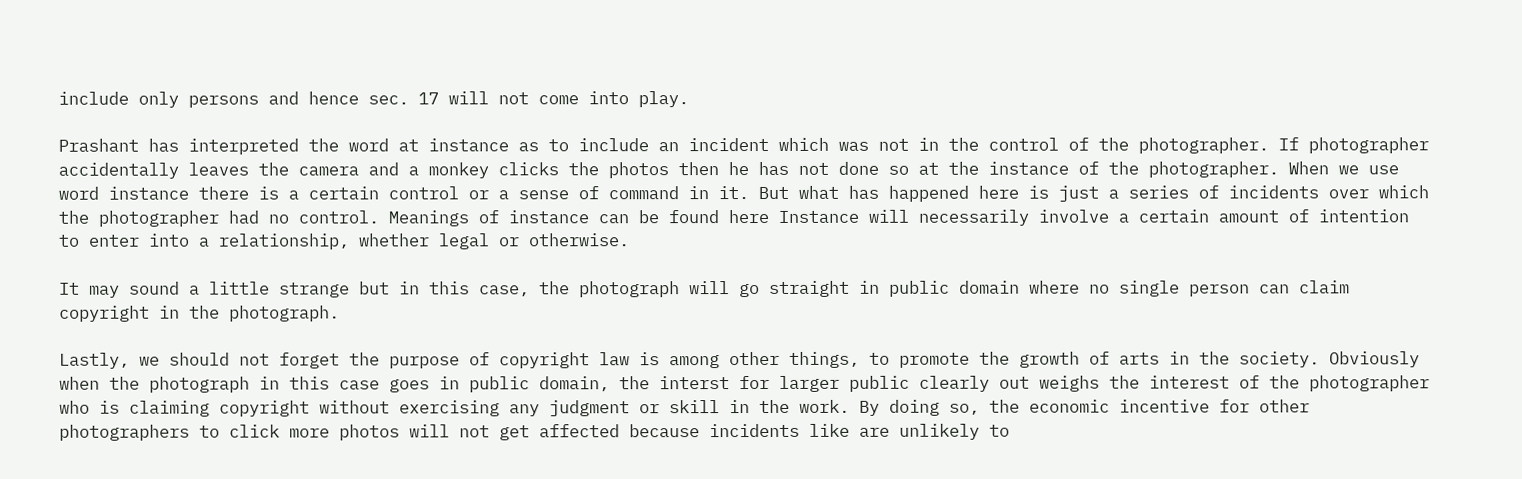include only persons and hence sec. 17 will not come into play.

Prashant has interpreted the word at instance as to include an incident which was not in the control of the photographer. If photographer accidentally leaves the camera and a monkey clicks the photos then he has not done so at the instance of the photographer. When we use word instance there is a certain control or a sense of command in it. But what has happened here is just a series of incidents over which the photographer had no control. Meanings of instance can be found here Instance will necessarily involve a certain amount of intention to enter into a relationship, whether legal or otherwise.

It may sound a little strange but in this case, the photograph will go straight in public domain where no single person can claim copyright in the photograph.

Lastly, we should not forget the purpose of copyright law is among other things, to promote the growth of arts in the society. Obviously when the photograph in this case goes in public domain, the interst for larger public clearly out weighs the interest of the photographer who is claiming copyright without exercising any judgment or skill in the work. By doing so, the economic incentive for other photographers to click more photos will not get affected because incidents like are unlikely to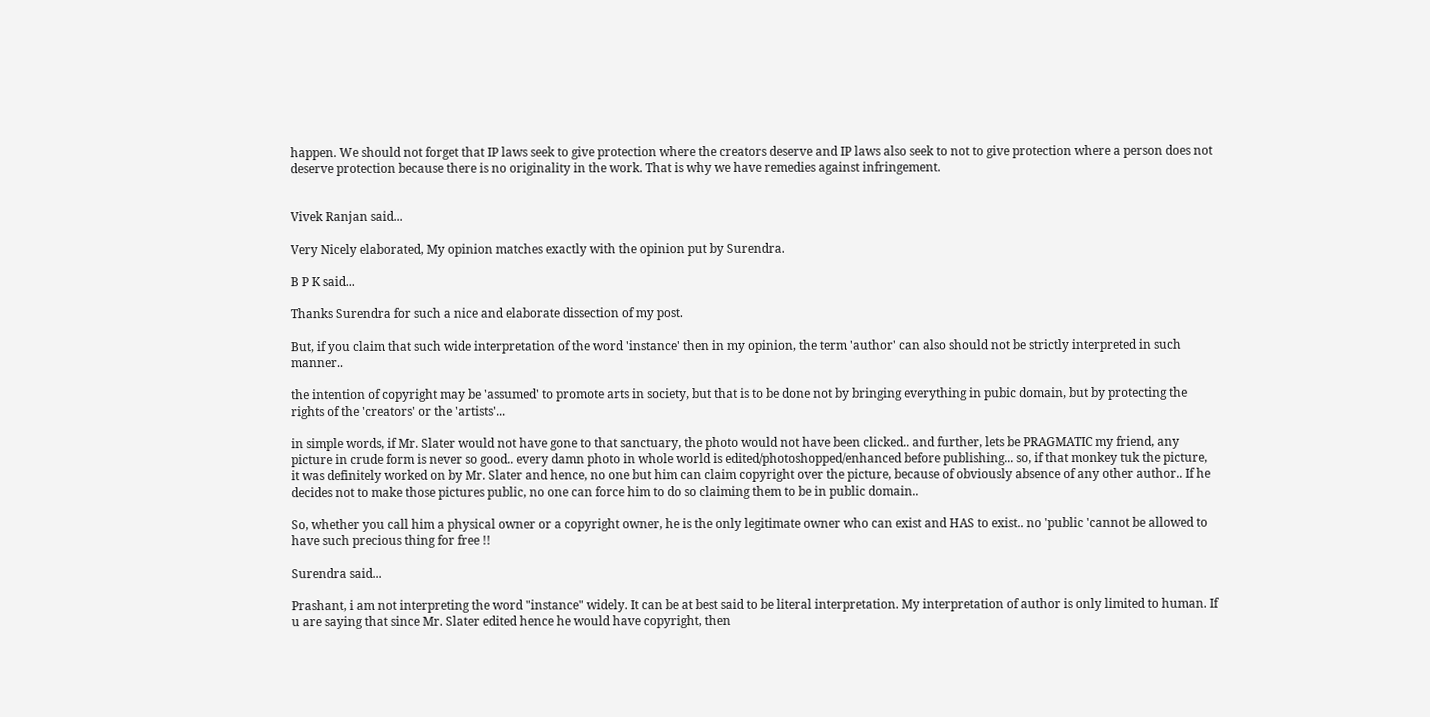happen. We should not forget that IP laws seek to give protection where the creators deserve and IP laws also seek to not to give protection where a person does not deserve protection because there is no originality in the work. That is why we have remedies against infringement.


Vivek Ranjan said...

Very Nicely elaborated, My opinion matches exactly with the opinion put by Surendra.

B P K said...

Thanks Surendra for such a nice and elaborate dissection of my post.

But, if you claim that such wide interpretation of the word 'instance' then in my opinion, the term 'author' can also should not be strictly interpreted in such manner..

the intention of copyright may be 'assumed' to promote arts in society, but that is to be done not by bringing everything in pubic domain, but by protecting the rights of the 'creators' or the 'artists'...

in simple words, if Mr. Slater would not have gone to that sanctuary, the photo would not have been clicked.. and further, lets be PRAGMATIC my friend, any picture in crude form is never so good.. every damn photo in whole world is edited/photoshopped/enhanced before publishing... so, if that monkey tuk the picture, it was definitely worked on by Mr. Slater and hence, no one but him can claim copyright over the picture, because of obviously absence of any other author.. If he decides not to make those pictures public, no one can force him to do so claiming them to be in public domain..

So, whether you call him a physical owner or a copyright owner, he is the only legitimate owner who can exist and HAS to exist.. no 'public 'cannot be allowed to have such precious thing for free !!

Surendra said...

Prashant, i am not interpreting the word "instance" widely. It can be at best said to be literal interpretation. My interpretation of author is only limited to human. If u are saying that since Mr. Slater edited hence he would have copyright, then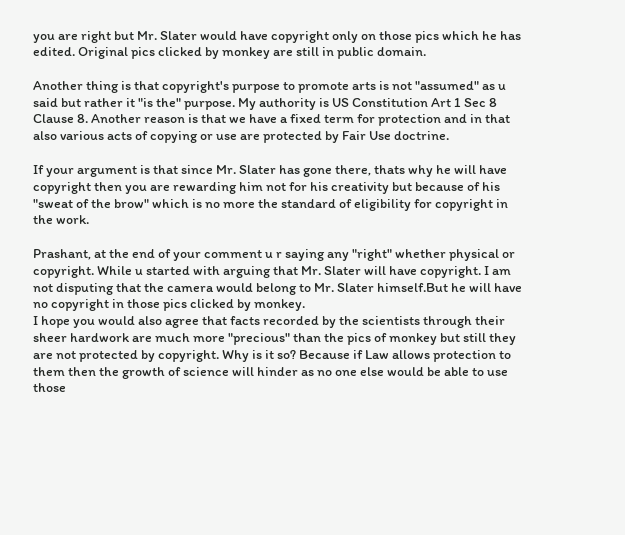you are right but Mr. Slater would have copyright only on those pics which he has edited. Original pics clicked by monkey are still in public domain.

Another thing is that copyright's purpose to promote arts is not "assumed" as u said but rather it "is the" purpose. My authority is US Constitution Art 1 Sec 8 Clause 8. Another reason is that we have a fixed term for protection and in that also various acts of copying or use are protected by Fair Use doctrine.

If your argument is that since Mr. Slater has gone there, thats why he will have copyright then you are rewarding him not for his creativity but because of his "sweat of the brow" which is no more the standard of eligibility for copyright in the work.

Prashant, at the end of your comment u r saying any "right" whether physical or copyright. While u started with arguing that Mr. Slater will have copyright. I am not disputing that the camera would belong to Mr. Slater himself.But he will have no copyright in those pics clicked by monkey.
I hope you would also agree that facts recorded by the scientists through their sheer hardwork are much more "precious" than the pics of monkey but still they are not protected by copyright. Why is it so? Because if Law allows protection to them then the growth of science will hinder as no one else would be able to use those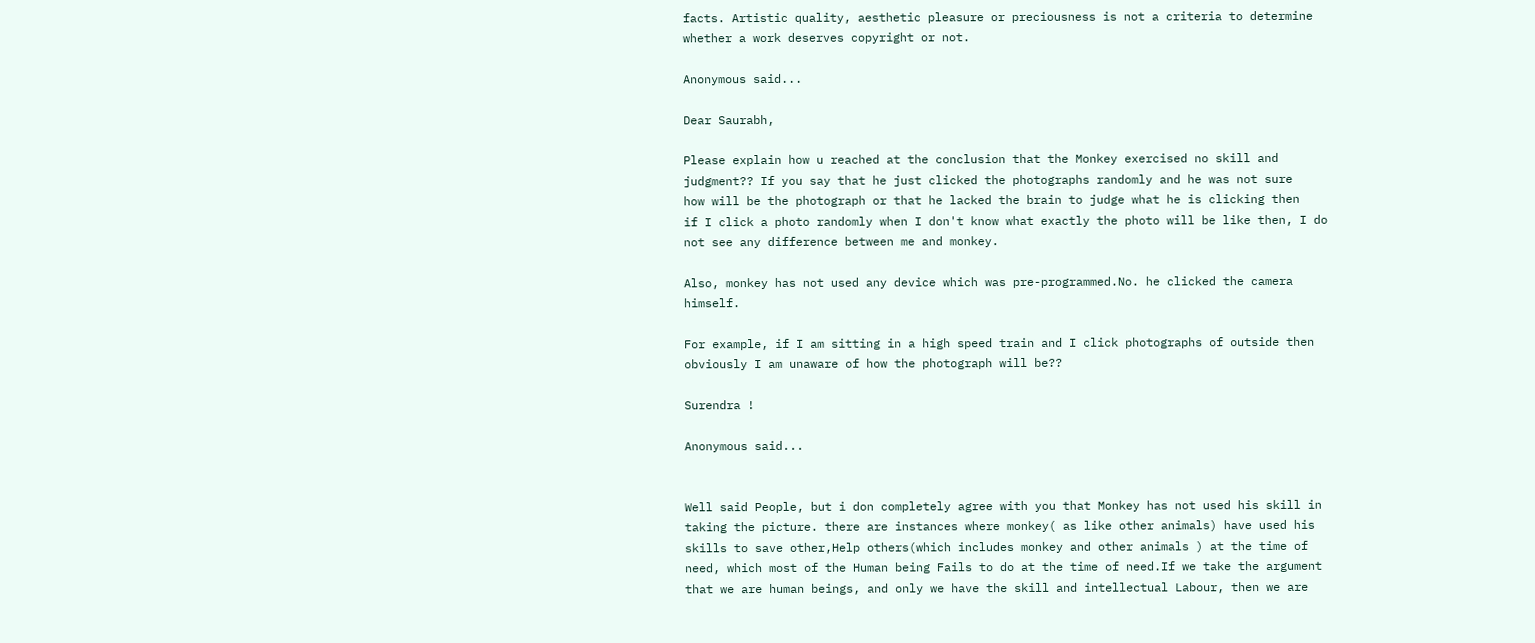facts. Artistic quality, aesthetic pleasure or preciousness is not a criteria to determine whether a work deserves copyright or not.

Anonymous said...

Dear Saurabh,

Please explain how u reached at the conclusion that the Monkey exercised no skill and judgment?? If you say that he just clicked the photographs randomly and he was not sure
how will be the photograph or that he lacked the brain to judge what he is clicking then
if I click a photo randomly when I don't know what exactly the photo will be like then, I do not see any difference between me and monkey.

Also, monkey has not used any device which was pre-programmed.No. he clicked the camera himself.

For example, if I am sitting in a high speed train and I click photographs of outside then obviously I am unaware of how the photograph will be??

Surendra !

Anonymous said...


Well said People, but i don completely agree with you that Monkey has not used his skill in taking the picture. there are instances where monkey( as like other animals) have used his skills to save other,Help others(which includes monkey and other animals ) at the time of need, which most of the Human being Fails to do at the time of need.If we take the argument that we are human beings, and only we have the skill and intellectual Labour, then we are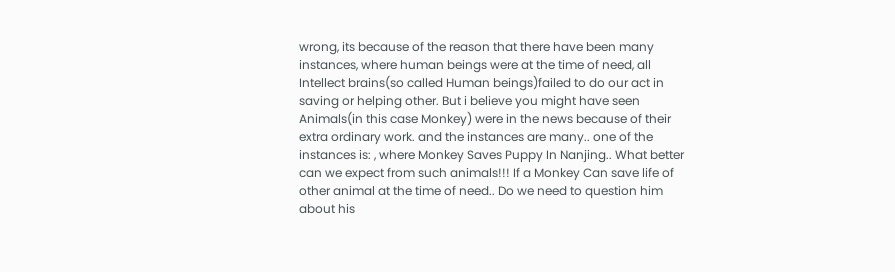wrong, its because of the reason that there have been many instances, where human beings were at the time of need, all Intellect brains(so called Human beings)failed to do our act in saving or helping other. But i believe you might have seen Animals(in this case Monkey) were in the news because of their extra ordinary work. and the instances are many.. one of the instances is: , where Monkey Saves Puppy In Nanjing.. What better can we expect from such animals!!! If a Monkey Can save life of other animal at the time of need.. Do we need to question him about his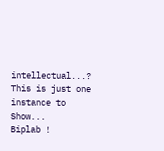intellectual...? This is just one instance to Show...
Biplab !